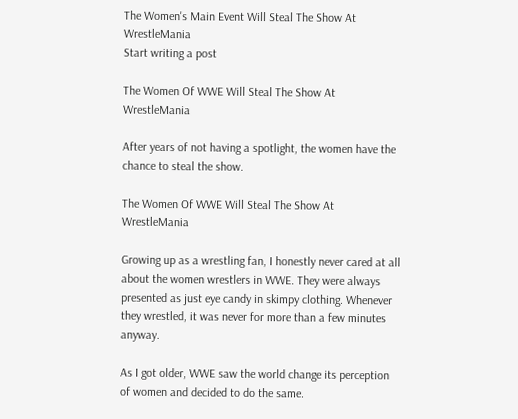The Women's Main Event Will Steal The Show At WrestleMania
Start writing a post

The Women Of WWE Will Steal The Show At WrestleMania

After years of not having a spotlight, the women have the chance to steal the show.

The Women Of WWE Will Steal The Show At WrestleMania

Growing up as a wrestling fan, I honestly never cared at all about the women wrestlers in WWE. They were always presented as just eye candy in skimpy clothing. Whenever they wrestled, it was never for more than a few minutes anyway.

As I got older, WWE saw the world change its perception of women and decided to do the same.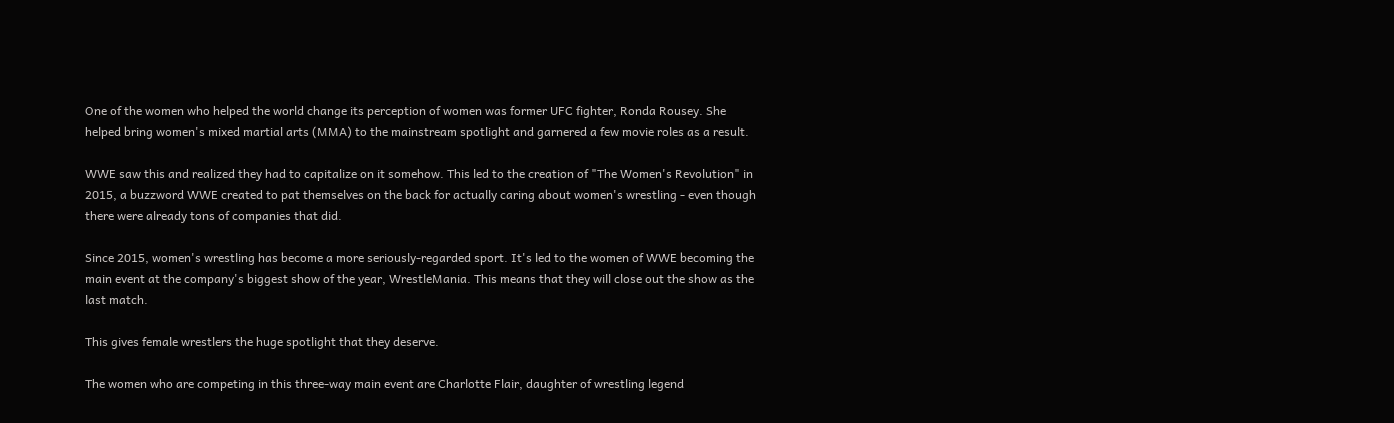One of the women who helped the world change its perception of women was former UFC fighter, Ronda Rousey. She helped bring women's mixed martial arts (MMA) to the mainstream spotlight and garnered a few movie roles as a result.

WWE saw this and realized they had to capitalize on it somehow. This led to the creation of "The Women's Revolution" in 2015, a buzzword WWE created to pat themselves on the back for actually caring about women's wrestling - even though there were already tons of companies that did.

Since 2015, women's wrestling has become a more seriously-regarded sport. It's led to the women of WWE becoming the main event at the company's biggest show of the year, WrestleMania. This means that they will close out the show as the last match.

This gives female wrestlers the huge spotlight that they deserve.

The women who are competing in this three-way main event are Charlotte Flair, daughter of wrestling legend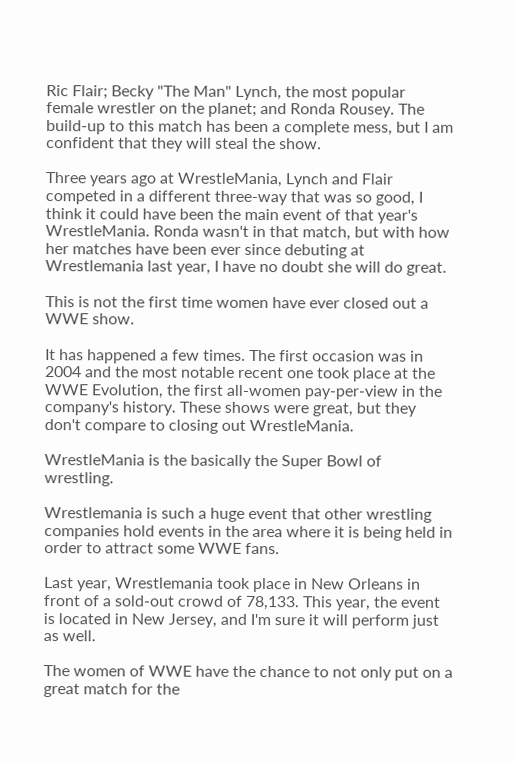Ric Flair; Becky "The Man" Lynch, the most popular female wrestler on the planet; and Ronda Rousey. The build-up to this match has been a complete mess, but I am confident that they will steal the show.

Three years ago at WrestleMania, Lynch and Flair competed in a different three-way that was so good, I think it could have been the main event of that year's WrestleMania. Ronda wasn't in that match, but with how her matches have been ever since debuting at Wrestlemania last year, I have no doubt she will do great.

This is not the first time women have ever closed out a WWE show.

It has happened a few times. The first occasion was in 2004 and the most notable recent one took place at the WWE Evolution, the first all-women pay-per-view in the company's history. These shows were great, but they don't compare to closing out WrestleMania.

WrestleMania is the basically the Super Bowl of wrestling.

Wrestlemania is such a huge event that other wrestling companies hold events in the area where it is being held in order to attract some WWE fans.

Last year, Wrestlemania took place in New Orleans in front of a sold-out crowd of 78,133. This year, the event is located in New Jersey, and I'm sure it will perform just as well.

The women of WWE have the chance to not only put on a great match for the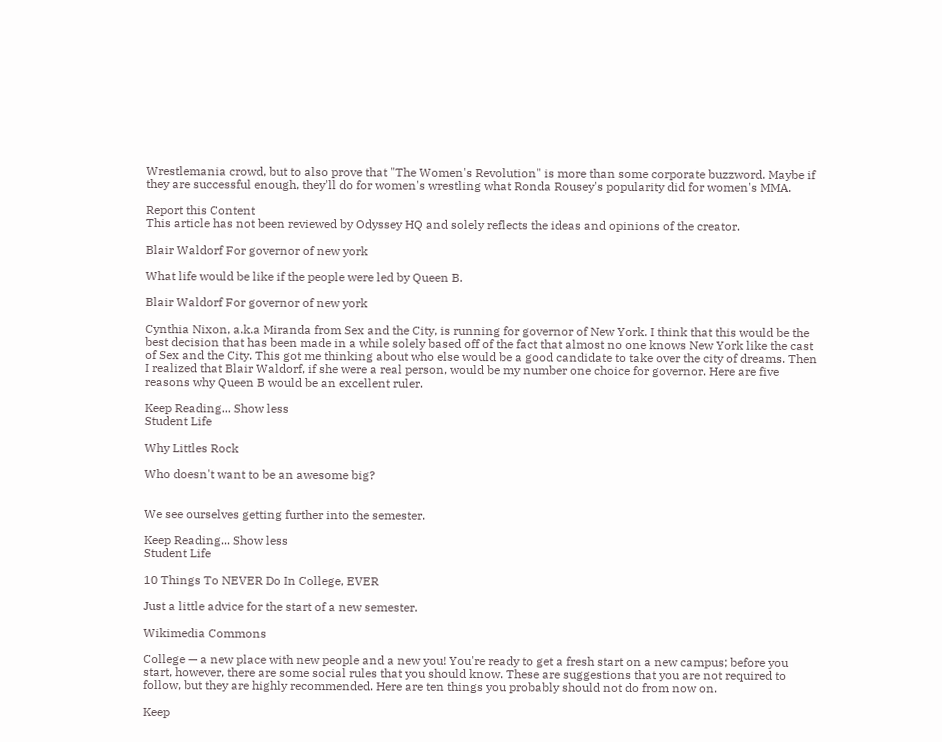Wrestlemania crowd, but to also prove that "The Women's Revolution" is more than some corporate buzzword. Maybe if they are successful enough, they'll do for women's wrestling what Ronda Rousey's popularity did for women's MMA.

Report this Content
This article has not been reviewed by Odyssey HQ and solely reflects the ideas and opinions of the creator.

Blair Waldorf For governor of new york

What life would be like if the people were led by Queen B.

Blair Waldorf For governor of new york

Cynthia Nixon, a.k.a Miranda from Sex and the City, is running for governor of New York. I think that this would be the best decision that has been made in a while solely based off of the fact that almost no one knows New York like the cast of Sex and the City. This got me thinking about who else would be a good candidate to take over the city of dreams. Then I realized that Blair Waldorf, if she were a real person, would be my number one choice for governor. Here are five reasons why Queen B would be an excellent ruler.

Keep Reading... Show less
Student Life

Why Littles Rock

Who doesn't want to be an awesome big?


We see ourselves getting further into the semester.

Keep Reading... Show less
Student Life

10 Things To NEVER Do In College, EVER

Just a little advice for the start of a new semester.

Wikimedia Commons

College — a new place with new people and a new you! You're ready to get a fresh start on a new campus; before you start, however, there are some social rules that you should know. These are suggestions that you are not required to follow, but they are highly recommended. Here are ten things you probably should not do from now on.

Keep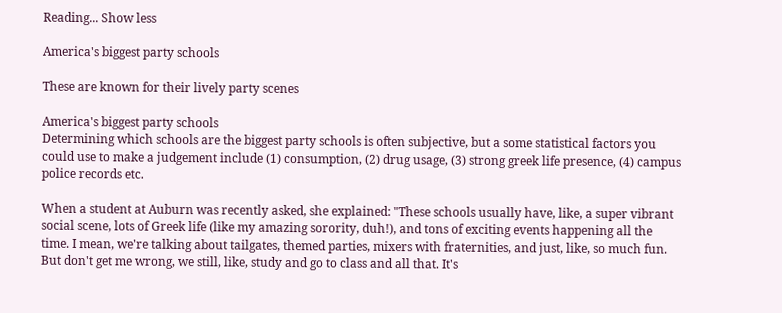Reading... Show less

America's biggest party schools

These are known for their lively party scenes

America's biggest party schools
Determining which schools are the biggest party schools is often subjective, but a some statistical factors you could use to make a judgement include (1) consumption, (2) drug usage, (3) strong greek life presence, (4) campus police records etc.

When a student at Auburn was recently asked, she explained: "These schools usually have, like, a super vibrant social scene, lots of Greek life (like my amazing sorority, duh!), and tons of exciting events happening all the time. I mean, we're talking about tailgates, themed parties, mixers with fraternities, and just, like, so much fun. But don't get me wrong, we still, like, study and go to class and all that. It's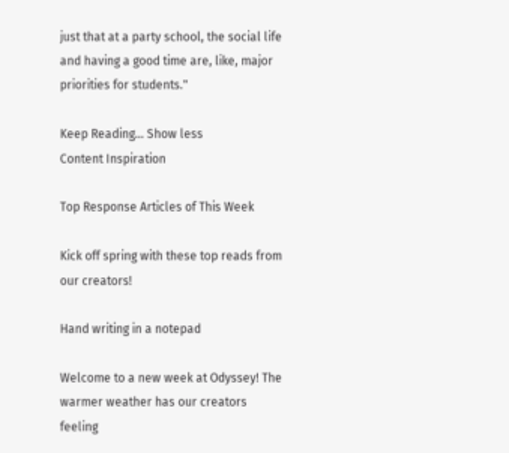just that at a party school, the social life and having a good time are, like, major priorities for students."

Keep Reading... Show less
Content Inspiration

Top Response Articles of This Week

Kick off spring with these top reads from our creators!

Hand writing in a notepad

Welcome to a new week at Odyssey! The warmer weather has our creators feeling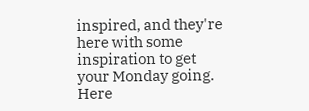inspired, and they're here with some inspiration to get your Monday going. Here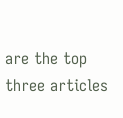are the top three articles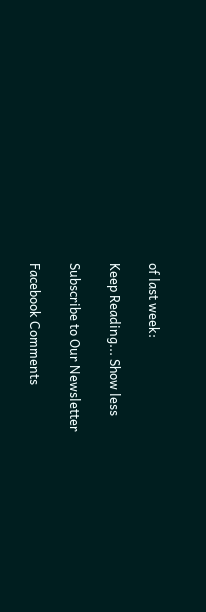of last week:

Keep Reading... Show less

Subscribe to Our Newsletter

Facebook Comments